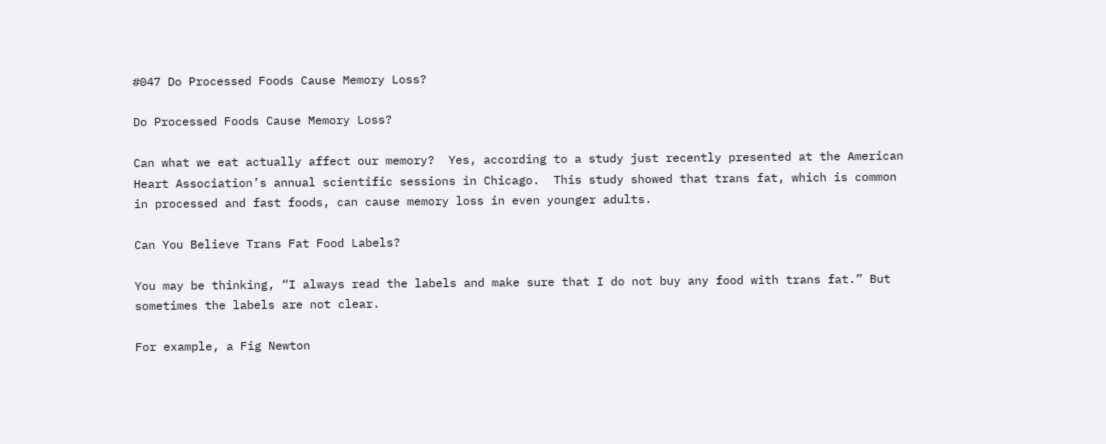#047 Do Processed Foods Cause Memory Loss?

Do Processed Foods Cause Memory Loss?

Can what we eat actually affect our memory?  Yes, according to a study just recently presented at the American Heart Association’s annual scientific sessions in Chicago.  This study showed that trans fat, which is common in processed and fast foods, can cause memory loss in even younger adults.

Can You Believe Trans Fat Food Labels?

You may be thinking, “I always read the labels and make sure that I do not buy any food with trans fat.” But sometimes the labels are not clear.

For example, a Fig Newton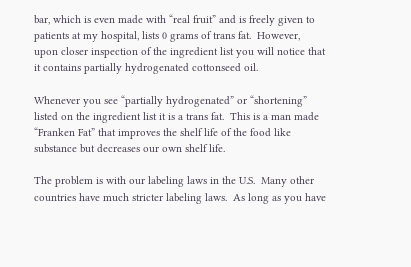bar, which is even made with “real fruit” and is freely given to patients at my hospital, lists 0 grams of trans fat.  However, upon closer inspection of the ingredient list you will notice that it contains partially hydrogenated cottonseed oil.

Whenever you see “partially hydrogenated” or “shortening” listed on the ingredient list it is a trans fat.  This is a man made “Franken Fat” that improves the shelf life of the food like substance but decreases our own shelf life.

The problem is with our labeling laws in the U.S.  Many other countries have much stricter labeling laws.  As long as you have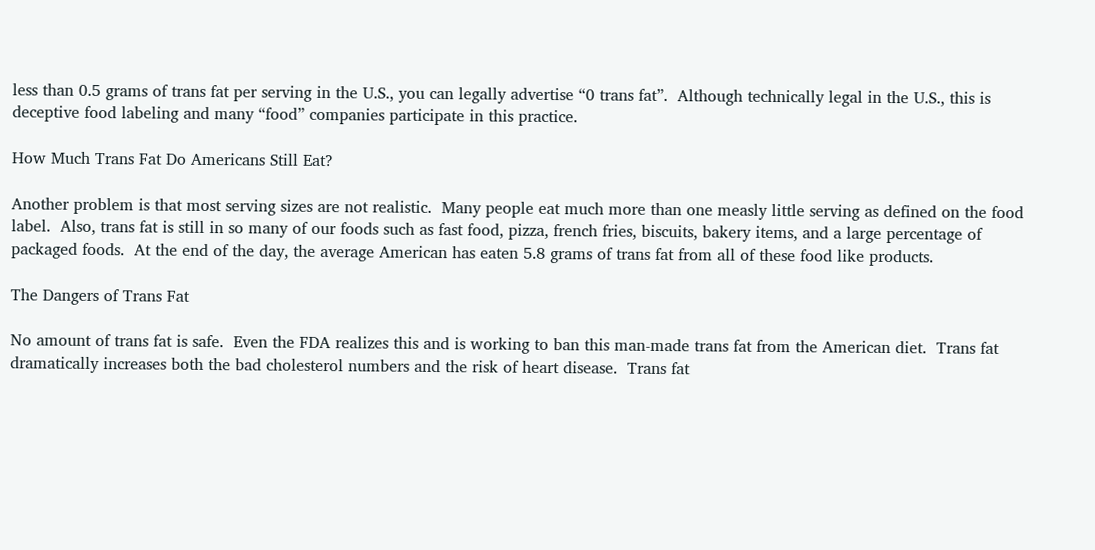less than 0.5 grams of trans fat per serving in the U.S., you can legally advertise “0 trans fat”.  Although technically legal in the U.S., this is deceptive food labeling and many “food” companies participate in this practice.

How Much Trans Fat Do Americans Still Eat?

Another problem is that most serving sizes are not realistic.  Many people eat much more than one measly little serving as defined on the food label.  Also, trans fat is still in so many of our foods such as fast food, pizza, french fries, biscuits, bakery items, and a large percentage of packaged foods.  At the end of the day, the average American has eaten 5.8 grams of trans fat from all of these food like products.

The Dangers of Trans Fat

No amount of trans fat is safe.  Even the FDA realizes this and is working to ban this man-made trans fat from the American diet.  Trans fat dramatically increases both the bad cholesterol numbers and the risk of heart disease.  Trans fat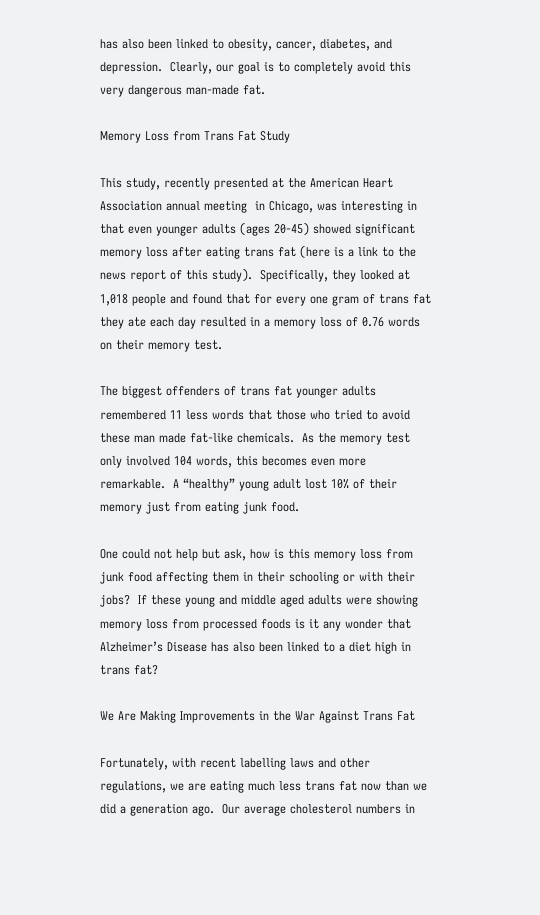has also been linked to obesity, cancer, diabetes, and depression.  Clearly, our goal is to completely avoid this very dangerous man-made fat.

Memory Loss from Trans Fat Study

This study, recently presented at the American Heart Association annual meeting  in Chicago, was interesting in that even younger adults (ages 20-45) showed significant memory loss after eating trans fat (here is a link to the news report of this study).  Specifically, they looked at 1,018 people and found that for every one gram of trans fat they ate each day resulted in a memory loss of 0.76 words on their memory test.

The biggest offenders of trans fat younger adults remembered 11 less words that those who tried to avoid these man made fat-like chemicals.  As the memory test only involved 104 words, this becomes even more remarkable.  A “healthy” young adult lost 10% of their memory just from eating junk food.

One could not help but ask, how is this memory loss from junk food affecting them in their schooling or with their jobs?  If these young and middle aged adults were showing memory loss from processed foods is it any wonder that Alzheimer’s Disease has also been linked to a diet high in trans fat?

We Are Making Improvements in the War Against Trans Fat

Fortunately, with recent labelling laws and other regulations, we are eating much less trans fat now than we did a generation ago.  Our average cholesterol numbers in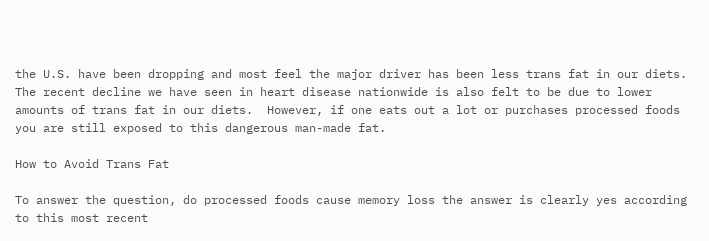the U.S. have been dropping and most feel the major driver has been less trans fat in our diets.  The recent decline we have seen in heart disease nationwide is also felt to be due to lower amounts of trans fat in our diets.  However, if one eats out a lot or purchases processed foods you are still exposed to this dangerous man-made fat.

How to Avoid Trans Fat

To answer the question, do processed foods cause memory loss the answer is clearly yes according to this most recent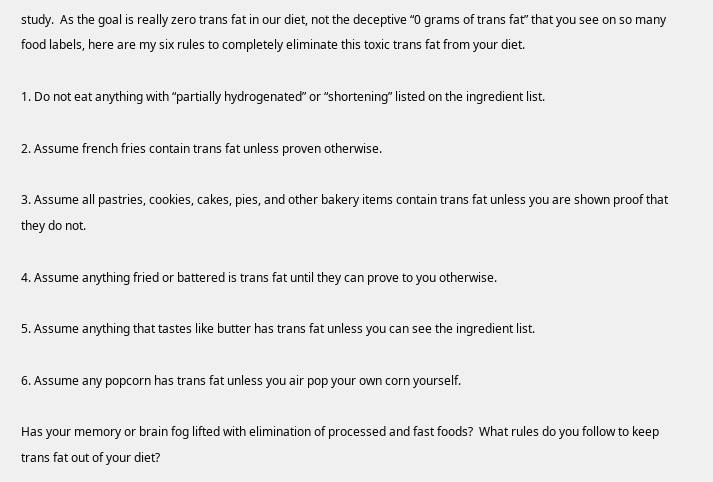study.  As the goal is really zero trans fat in our diet, not the deceptive “0 grams of trans fat” that you see on so many food labels, here are my six rules to completely eliminate this toxic trans fat from your diet.

1. Do not eat anything with “partially hydrogenated” or “shortening” listed on the ingredient list.

2. Assume french fries contain trans fat unless proven otherwise.

3. Assume all pastries, cookies, cakes, pies, and other bakery items contain trans fat unless you are shown proof that they do not.

4. Assume anything fried or battered is trans fat until they can prove to you otherwise.

5. Assume anything that tastes like butter has trans fat unless you can see the ingredient list.

6. Assume any popcorn has trans fat unless you air pop your own corn yourself.

Has your memory or brain fog lifted with elimination of processed and fast foods?  What rules do you follow to keep trans fat out of your diet?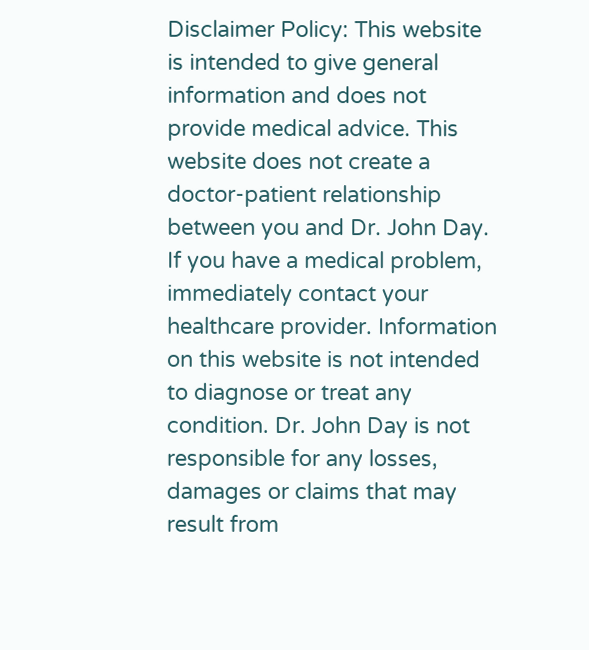Disclaimer Policy: This website is intended to give general information and does not provide medical advice. This website does not create a doctor-patient relationship between you and Dr. John Day. If you have a medical problem, immediately contact your healthcare provider. Information on this website is not intended to diagnose or treat any condition. Dr. John Day is not responsible for any losses, damages or claims that may result from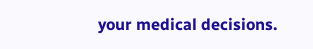your medical decisions.